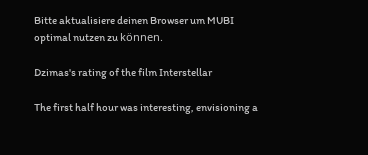Bitte aktualisiere deinen Browser um MUBI optimal nutzen zu können.

Dzimas's rating of the film Interstellar

The first half hour was interesting, envisioning a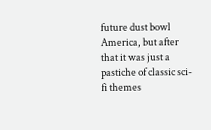future dust bowl America, but after that it was just a pastiche of classic sci-fi themes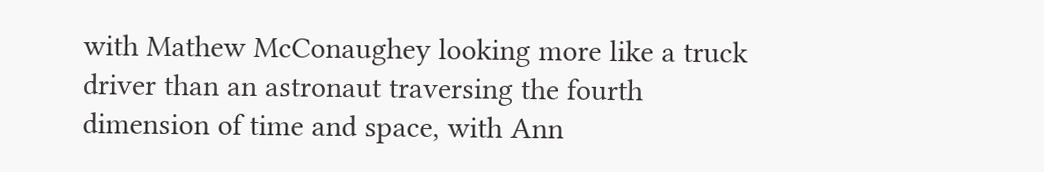with Mathew McConaughey looking more like a truck driver than an astronaut traversing the fourth dimension of time and space, with Ann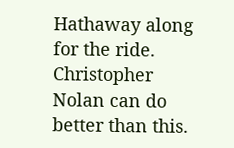Hathaway along for the ride. Christopher Nolan can do better than this.